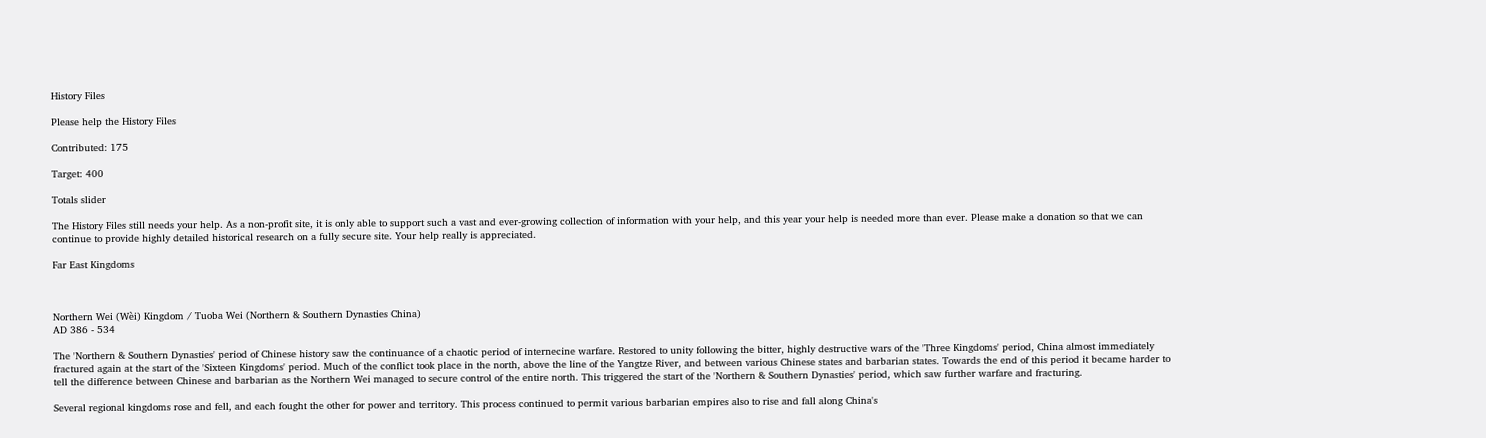History Files

Please help the History Files

Contributed: 175

Target: 400

Totals slider

The History Files still needs your help. As a non-profit site, it is only able to support such a vast and ever-growing collection of information with your help, and this year your help is needed more than ever. Please make a donation so that we can continue to provide highly detailed historical research on a fully secure site. Your help really is appreciated.

Far East Kingdoms



Northern Wei (Wèi) Kingdom / Tuoba Wei (Northern & Southern Dynasties China)
AD 386 - 534

The 'Northern & Southern Dynasties' period of Chinese history saw the continuance of a chaotic period of internecine warfare. Restored to unity following the bitter, highly destructive wars of the 'Three Kingdoms' period, China almost immediately fractured again at the start of the 'Sixteen Kingdoms' period. Much of the conflict took place in the north, above the line of the Yangtze River, and between various Chinese states and barbarian states. Towards the end of this period it became harder to tell the difference between Chinese and barbarian as the Northern Wei managed to secure control of the entire north. This triggered the start of the 'Northern & Southern Dynasties' period, which saw further warfare and fracturing.

Several regional kingdoms rose and fell, and each fought the other for power and territory. This process continued to permit various barbarian empires also to rise and fall along China's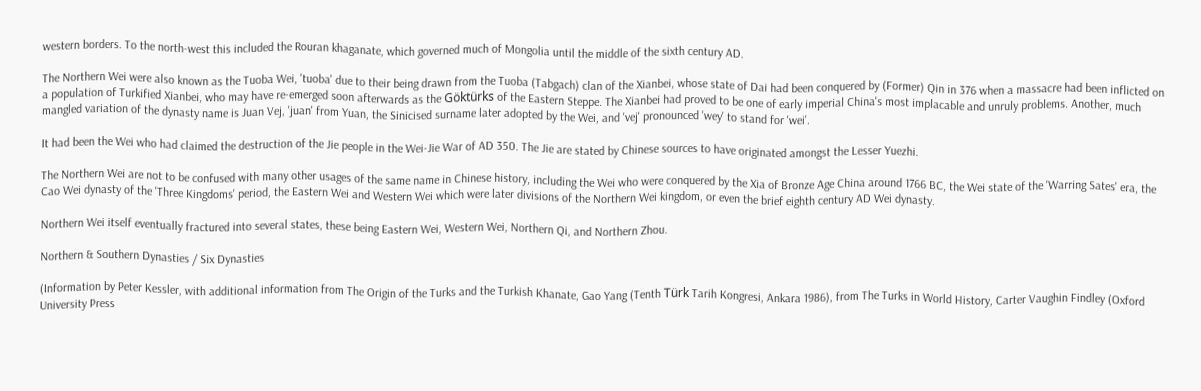western borders. To the north-west this included the Rouran khaganate, which governed much of Mongolia until the middle of the sixth century AD.

The Northern Wei were also known as the Tuoba Wei, 'tuoba' due to their being drawn from the Tuoba (Tabgach) clan of the Xianbei, whose state of Dai had been conquered by (Former) Qin in 376 when a massacre had been inflicted on a population of Turkified Xianbei, who may have re-emerged soon afterwards as the Göktürks of the Eastern Steppe. The Xianbei had proved to be one of early imperial China's most implacable and unruly problems. Another, much mangled variation of the dynasty name is Juan Vej, 'juan' from Yuan, the Sinicised surname later adopted by the Wei, and 'vej' pronounced 'wey' to stand for 'wei'.

It had been the Wei who had claimed the destruction of the Jie people in the Wei-Jie War of AD 350. The Jie are stated by Chinese sources to have originated amongst the Lesser Yuezhi.

The Northern Wei are not to be confused with many other usages of the same name in Chinese history, including the Wei who were conquered by the Xia of Bronze Age China around 1766 BC, the Wei state of the 'Warring Sates' era, the Cao Wei dynasty of the 'Three Kingdoms' period, the Eastern Wei and Western Wei which were later divisions of the Northern Wei kingdom, or even the brief eighth century AD Wei dynasty.

Northern Wei itself eventually fractured into several states, these being Eastern Wei, Western Wei, Northern Qi, and Northern Zhou.

Northern & Southern Dynasties / Six Dynasties

(Information by Peter Kessler, with additional information from The Origin of the Turks and the Turkish Khanate, Gao Yang (Tenth Türk Tarih Kongresi, Ankara 1986), from The Turks in World History, Carter Vaughin Findley (Oxford University Press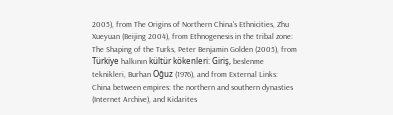2005), from The Origins of Northern China's Ethnicities, Zhu Xueyuan (Beijing 2004), from Ethnogenesis in the tribal zone: The Shaping of the Turks, Peter Benjamin Golden (2005), from Türkiye halkının kültür kökenleri: Giriş, beslenme teknikleri, Burhan Oğuz (1976), and from External Links: China between empires: the northern and southern dynasties (Internet Archive), and Kidarites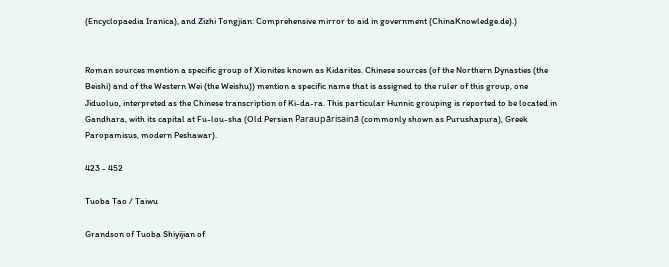(Encyclopaedia Iranica), and Zizhi Tongjian: Comprehensive mirror to aid in government (ChinaKnowledge.de).)


Roman sources mention a specific group of Xionites known as Kidarites. Chinese sources (of the Northern Dynasties (the Beishi) and of the Western Wei (the Weishu)) mention a specific name that is assigned to the ruler of this group, one Jiduoluo, interpreted as the Chinese transcription of Ki-da-ra. This particular Hunnic grouping is reported to be located in Gandhara, with its capital at Fu-lou-sha (Old Persian Paraupārisainā (commonly shown as Purushapura), Greek Paropamisus, modern Peshawar).

423 - 452

Tuoba Tao / Taiwu

Grandson of Tuoba Shiyijian of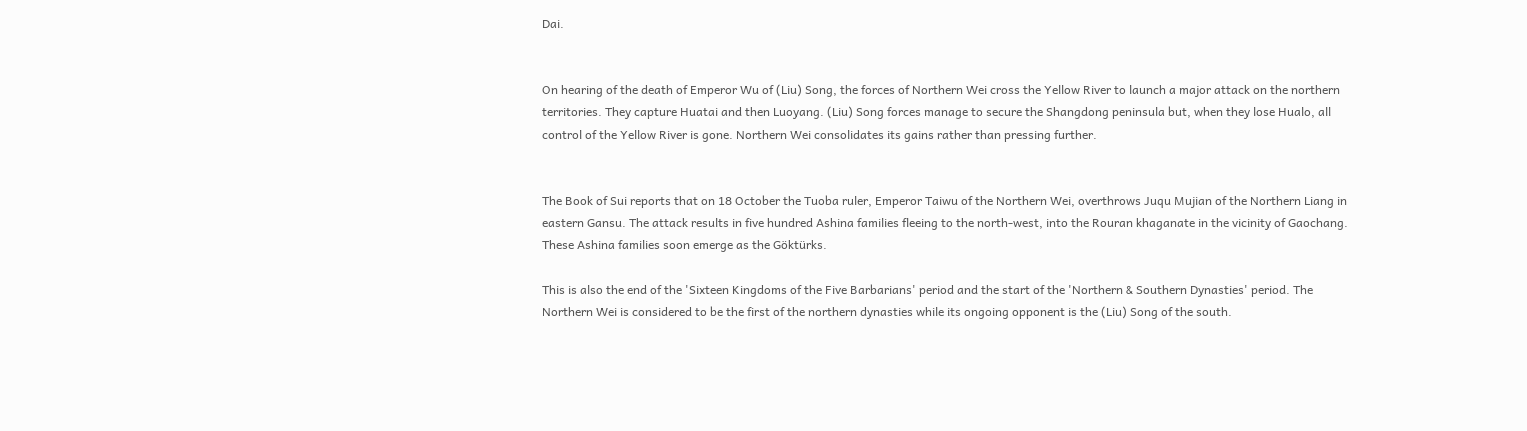Dai.


On hearing of the death of Emperor Wu of (Liu) Song, the forces of Northern Wei cross the Yellow River to launch a major attack on the northern territories. They capture Huatai and then Luoyang. (Liu) Song forces manage to secure the Shangdong peninsula but, when they lose Hualo, all control of the Yellow River is gone. Northern Wei consolidates its gains rather than pressing further.


The Book of Sui reports that on 18 October the Tuoba ruler, Emperor Taiwu of the Northern Wei, overthrows Juqu Mujian of the Northern Liang in eastern Gansu. The attack results in five hundred Ashina families fleeing to the north-west, into the Rouran khaganate in the vicinity of Gaochang. These Ashina families soon emerge as the Göktürks.

This is also the end of the 'Sixteen Kingdoms of the Five Barbarians' period and the start of the 'Northern & Southern Dynasties' period. The Northern Wei is considered to be the first of the northern dynasties while its ongoing opponent is the (Liu) Song of the south.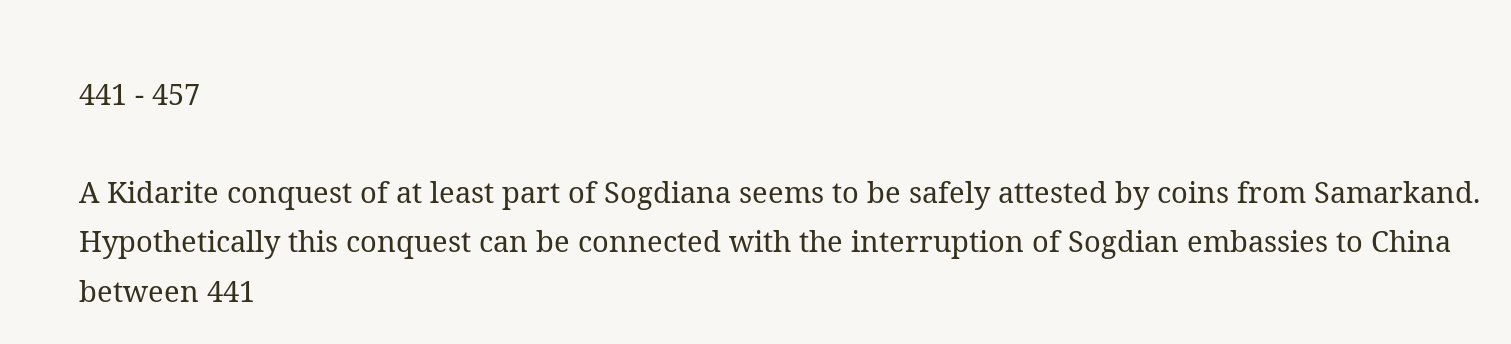441 - 457

A Kidarite conquest of at least part of Sogdiana seems to be safely attested by coins from Samarkand. Hypothetically this conquest can be connected with the interruption of Sogdian embassies to China between 441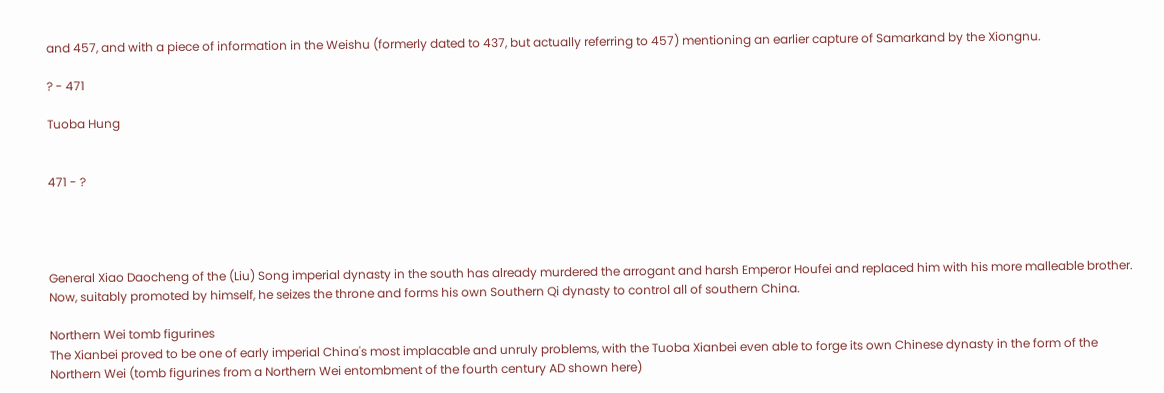and 457, and with a piece of information in the Weishu (formerly dated to 437, but actually referring to 457) mentioning an earlier capture of Samarkand by the Xiongnu.

? - 471

Tuoba Hung


471 - ?




General Xiao Daocheng of the (Liu) Song imperial dynasty in the south has already murdered the arrogant and harsh Emperor Houfei and replaced him with his more malleable brother. Now, suitably promoted by himself, he seizes the throne and forms his own Southern Qi dynasty to control all of southern China.

Northern Wei tomb figurines
The Xianbei proved to be one of early imperial China's most implacable and unruly problems, with the Tuoba Xianbei even able to forge its own Chinese dynasty in the form of the Northern Wei (tomb figurines from a Northern Wei entombment of the fourth century AD shown here)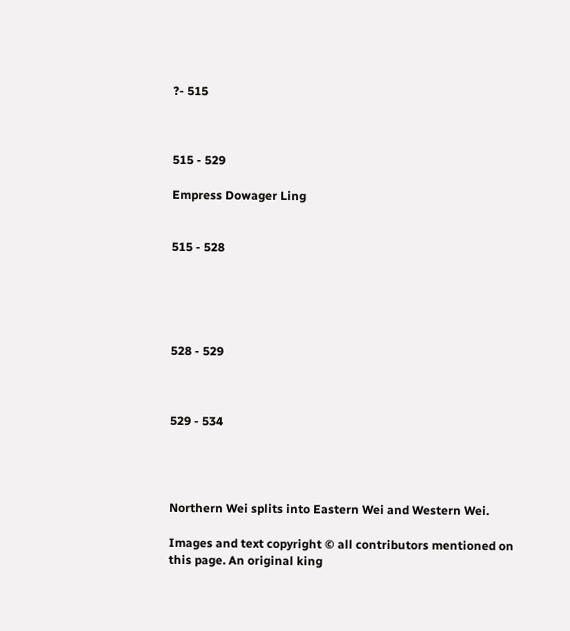?- 515



515 - 529

Empress Dowager Ling


515 - 528





528 - 529



529 - 534




Northern Wei splits into Eastern Wei and Western Wei.

Images and text copyright © all contributors mentioned on this page. An original king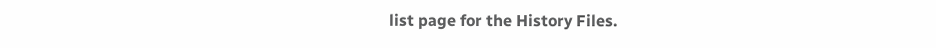list page for the History Files.